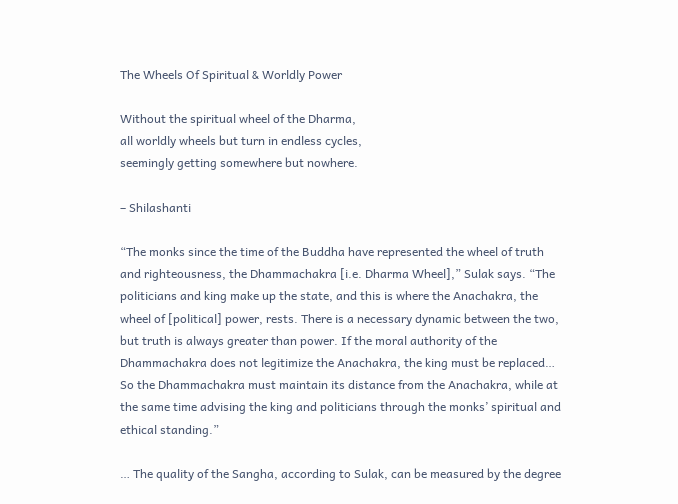The Wheels Of Spiritual & Worldly Power

Without the spiritual wheel of the Dharma,
all worldly wheels but turn in endless cycles,
seemingly getting somewhere but nowhere.

– Shilashanti

“The monks since the time of the Buddha have represented the wheel of truth and righteousness, the Dhammachakra [i.e. Dharma Wheel],” Sulak says. “The politicians and king make up the state, and this is where the Anachakra, the wheel of [political] power, rests. There is a necessary dynamic between the two, but truth is always greater than power. If the moral authority of the Dhammachakra does not legitimize the Anachakra, the king must be replaced… So the Dhammachakra must maintain its distance from the Anachakra, while at the same time advising the king and politicians through the monks’ spiritual and ethical standing.”

… The quality of the Sangha, according to Sulak, can be measured by the degree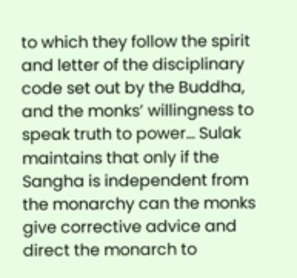to which they follow the spirit and letter of the disciplinary code set out by the Buddha, and the monks’ willingness to speak truth to power… Sulak maintains that only if the Sangha is independent from the monarchy can the monks give corrective advice and direct the monarch to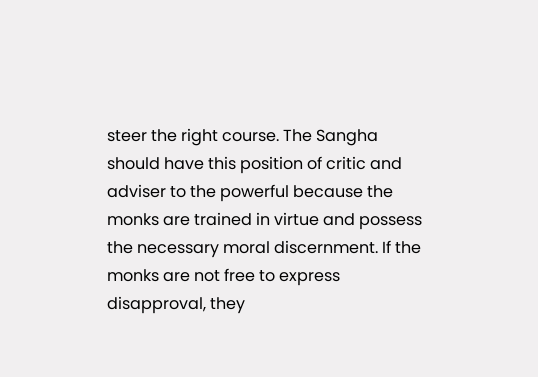steer the right course. The Sangha should have this position of critic and adviser to the powerful because the monks are trained in virtue and possess the necessary moral discernment. If the monks are not free to express disapproval, they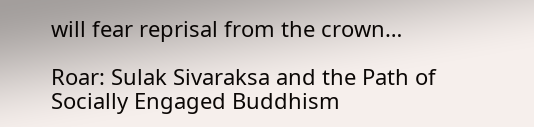will fear reprisal from the crown…

Roar: Sulak Sivaraksa and the Path of Socially Engaged Buddhism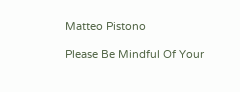Matteo Pistono

Please Be Mindful Of Your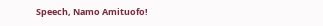Speech, Namo Amituofo!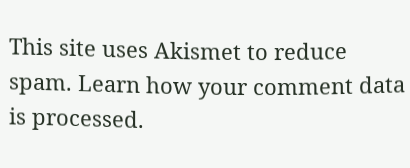This site uses Akismet to reduce spam. Learn how your comment data is processed.